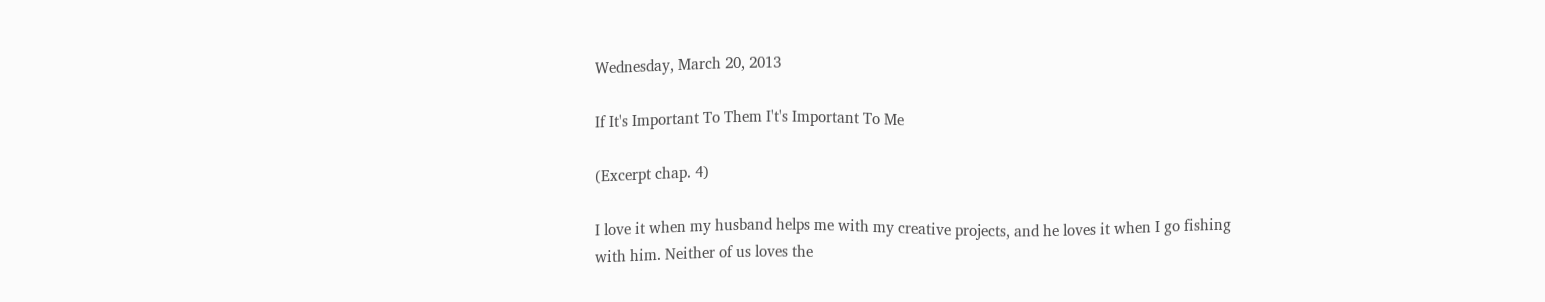Wednesday, March 20, 2013

If It's Important To Them I't's Important To Me

(Excerpt chap. 4)

I love it when my husband helps me with my creative projects, and he loves it when I go fishing with him. Neither of us loves the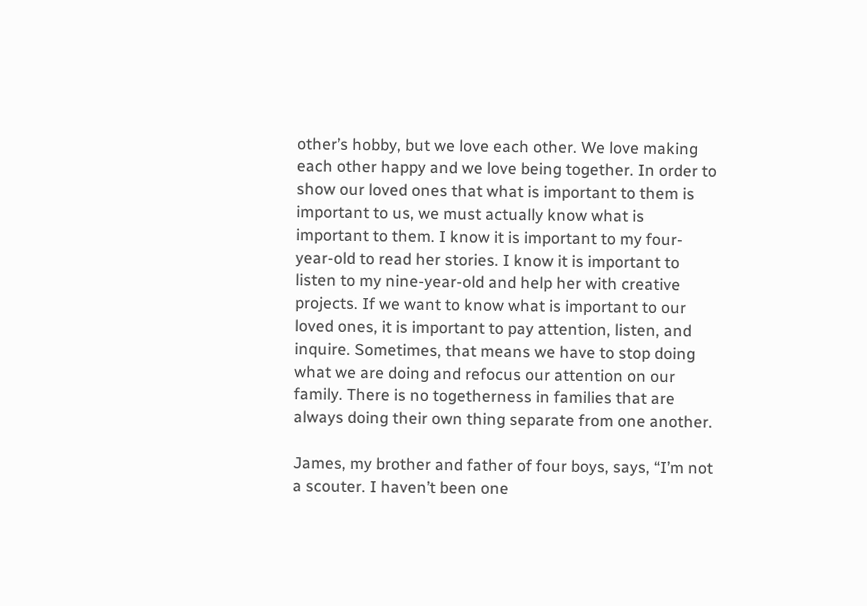other’s hobby, but we love each other. We love making each other happy and we love being together. In order to show our loved ones that what is important to them is important to us, we must actually know what is important to them. I know it is important to my four-year-old to read her stories. I know it is important to listen to my nine-year-old and help her with creative projects. If we want to know what is important to our loved ones, it is important to pay attention, listen, and inquire. Sometimes, that means we have to stop doing what we are doing and refocus our attention on our family. There is no togetherness in families that are always doing their own thing separate from one another.

James, my brother and father of four boys, says, “I’m not a scouter. I haven’t been one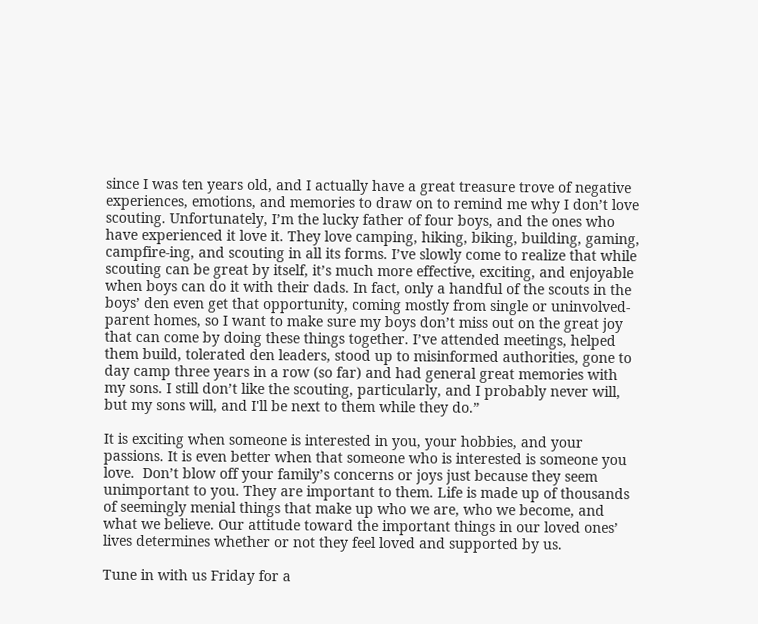since I was ten years old, and I actually have a great treasure trove of negative experiences, emotions, and memories to draw on to remind me why I don’t love scouting. Unfortunately, I’m the lucky father of four boys, and the ones who have experienced it love it. They love camping, hiking, biking, building, gaming, campfire-ing, and scouting in all its forms. I’ve slowly come to realize that while scouting can be great by itself, it’s much more effective, exciting, and enjoyable when boys can do it with their dads. In fact, only a handful of the scouts in the boys’ den even get that opportunity, coming mostly from single or uninvolved-parent homes, so I want to make sure my boys don’t miss out on the great joy that can come by doing these things together. I’ve attended meetings, helped them build, tolerated den leaders, stood up to misinformed authorities, gone to day camp three years in a row (so far) and had general great memories with my sons. I still don’t like the scouting, particularly, and I probably never will, but my sons will, and I'll be next to them while they do.”

It is exciting when someone is interested in you, your hobbies, and your passions. It is even better when that someone who is interested is someone you love.  Don’t blow off your family’s concerns or joys just because they seem unimportant to you. They are important to them. Life is made up of thousands of seemingly menial things that make up who we are, who we become, and what we believe. Our attitude toward the important things in our loved ones’ lives determines whether or not they feel loved and supported by us.

Tune in with us Friday for a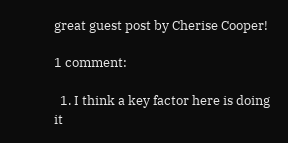great guest post by Cherise Cooper!

1 comment:

  1. I think a key factor here is doing it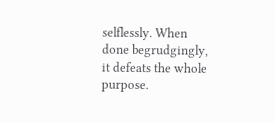selflessly. When done begrudgingly, it defeats the whole purpose.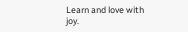Learn and love with joy.